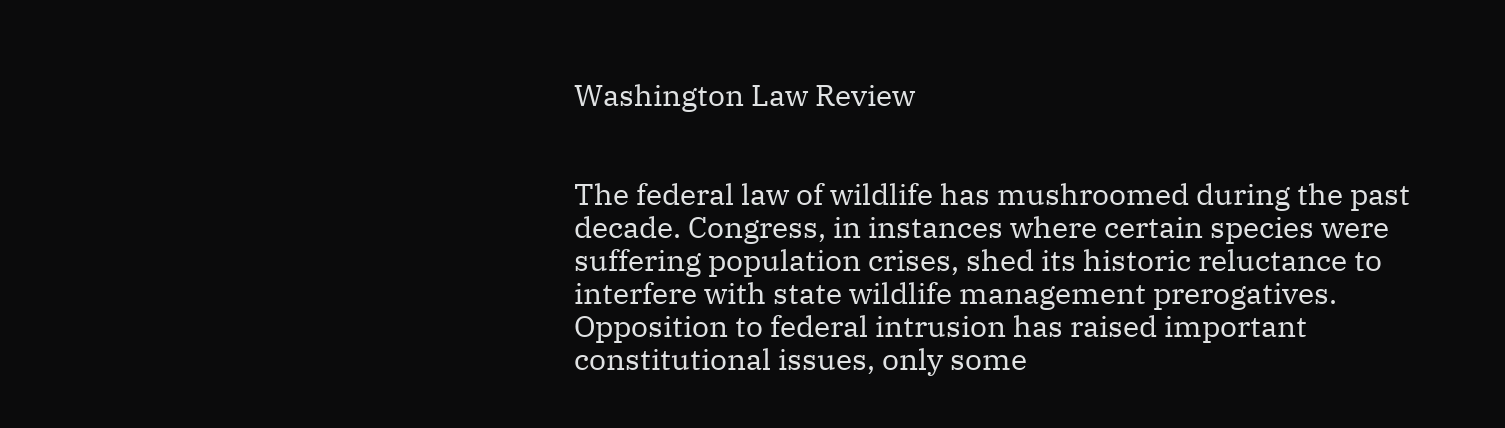Washington Law Review


The federal law of wildlife has mushroomed during the past decade. Congress, in instances where certain species were suffering population crises, shed its historic reluctance to interfere with state wildlife management prerogatives. Opposition to federal intrusion has raised important constitutional issues, only some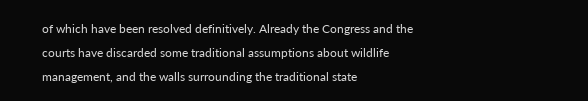of which have been resolved definitively. Already the Congress and the courts have discarded some traditional assumptions about wildlife management, and the walls surrounding the traditional state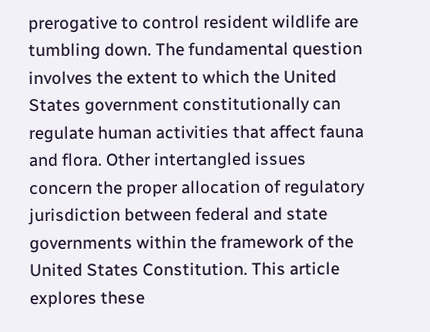prerogative to control resident wildlife are tumbling down. The fundamental question involves the extent to which the United States government constitutionally can regulate human activities that affect fauna and flora. Other intertangled issues concern the proper allocation of regulatory jurisdiction between federal and state governments within the framework of the United States Constitution. This article explores these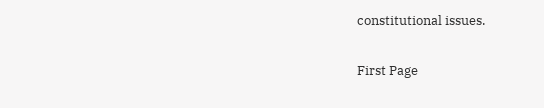constitutional issues.

First Page